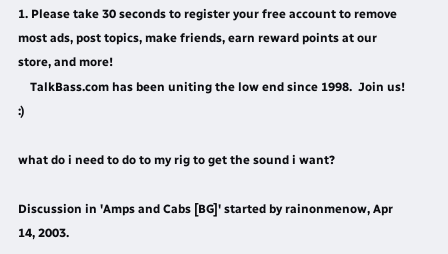1. Please take 30 seconds to register your free account to remove most ads, post topics, make friends, earn reward points at our store, and more!
    TalkBass.com has been uniting the low end since 1998.  Join us! :)

what do i need to do to my rig to get the sound i want?

Discussion in 'Amps and Cabs [BG]' started by rainonmenow, Apr 14, 2003.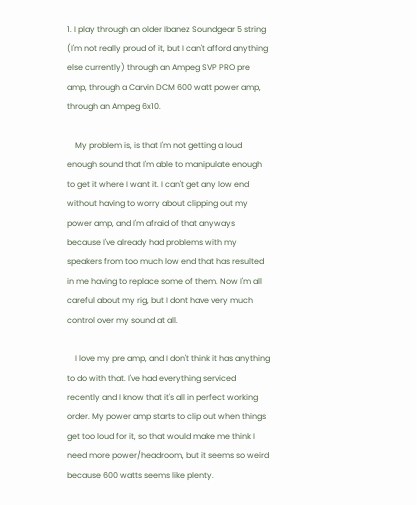1. I play through an older Ibanez Soundgear 5 string (I'm not really proud of it, but I can't afford anything else currently) through an Ampeg SVP PRO pre amp, through a Carvin DCM 600 watt power amp, through an Ampeg 6x10.

    My problem is, is that I'm not getting a loud enough sound that I'm able to manipulate enough to get it where I want it. I can't get any low end without having to worry about clipping out my power amp, and I'm afraid of that anyways because I've already had problems with my speakers from too much low end that has resulted in me having to replace some of them. Now I'm all careful about my rig, but I dont have very much control over my sound at all.

    I love my pre amp, and I don't think it has anything to do with that. I've had everything serviced recently and I know that it's all in perfect working order. My power amp starts to clip out when things get too loud for it, so that would make me think I need more power/headroom, but it seems so weird because 600 watts seems like plenty.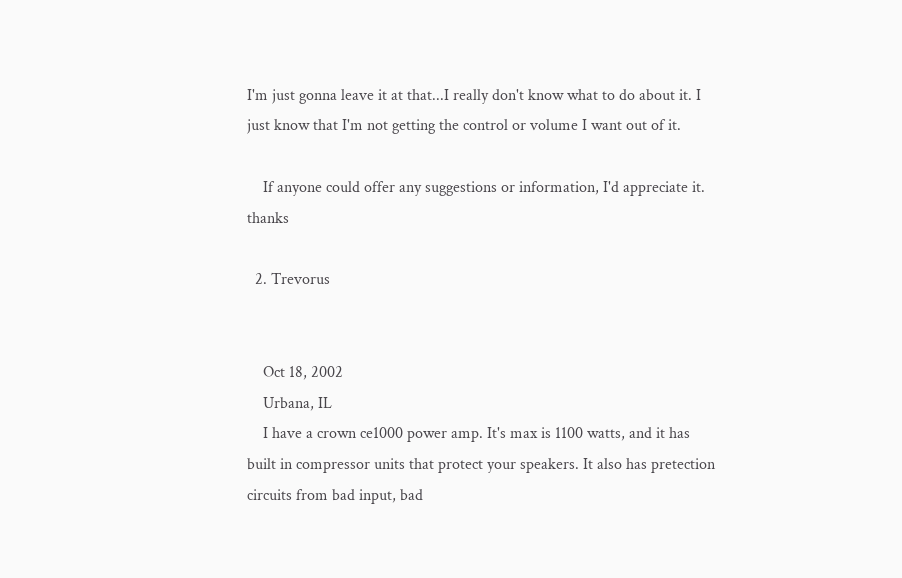I'm just gonna leave it at that...I really don't know what to do about it. I just know that I'm not getting the control or volume I want out of it.

    If anyone could offer any suggestions or information, I'd appreciate it. thanks

  2. Trevorus


    Oct 18, 2002
    Urbana, IL
    I have a crown ce1000 power amp. It's max is 1100 watts, and it has built in compressor units that protect your speakers. It also has pretection circuits from bad input, bad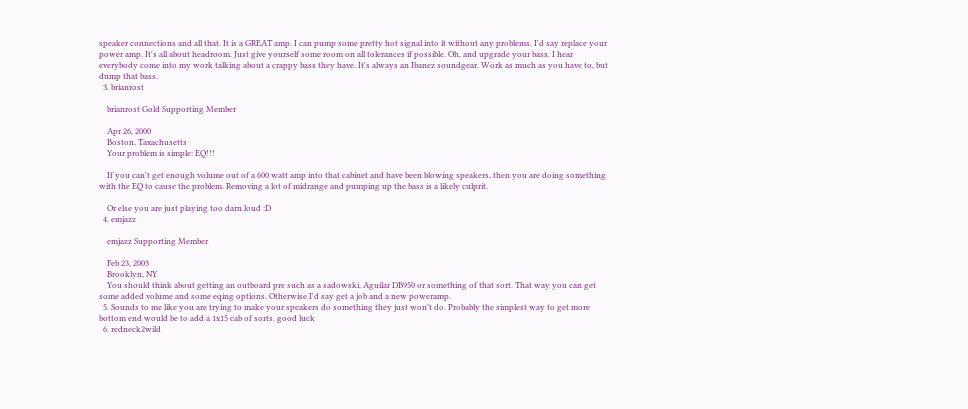speaker connections and all that. It is a GREAT amp. I can pump some pretty hot signal into it without any problems. I'd say replace your power amp. It's all about headroom. Just give yourself some room on all tolerances if possible. Oh, and upgrade your bass. I hear everybody come into my work talking about a crappy bass they have. It's always an Ibanez soundgear. Work as much as you have to, but dump that bass.
  3. brianrost

    brianrost Gold Supporting Member

    Apr 26, 2000
    Boston, Taxachusetts
    Your problem is simple: EQ!!!

    If you can't get enough volume out of a 600 watt amp into that cabinet and have been blowing speakers, then you are doing something with the EQ to cause the problem. Removing a lot of midrange and pumping up the bass is a likely culprit.

    Or else you are just playing too darn loud :D
  4. emjazz

    emjazz Supporting Member

    Feb 23, 2003
    Brooklyn, NY
    You should think about getting an outboard pre such as a sadowski, Aguilar DB950 or something of that sort. That way you can get some added volume and some eqing options. Otherwise I'd say get a job and a new poweramp.
  5. Sounds to me like you are trying to make your speakers do something they just won't do. Probably the simplest way to get more bottom end would be to add a 1x15 cab of sorts. good luck
  6. redneck2wild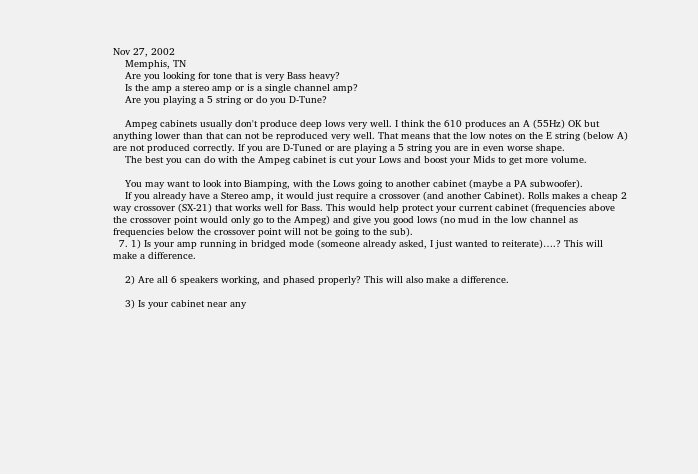Nov 27, 2002
    Memphis, TN
    Are you looking for tone that is very Bass heavy?
    Is the amp a stereo amp or is a single channel amp?
    Are you playing a 5 string or do you D-Tune?

    Ampeg cabinets usually don't produce deep lows very well. I think the 610 produces an A (55Hz) OK but anything lower than that can not be reproduced very well. That means that the low notes on the E string (below A) are not produced correctly. If you are D-Tuned or are playing a 5 string you are in even worse shape.
    The best you can do with the Ampeg cabinet is cut your Lows and boost your Mids to get more volume.

    You may want to look into Biamping, with the Lows going to another cabinet (maybe a PA subwoofer).
    If you already have a Stereo amp, it would just require a crossover (and another Cabinet). Rolls makes a cheap 2 way crossover (SX-21) that works well for Bass. This would help protect your current cabinet (frequencies above the crossover point would only go to the Ampeg) and give you good lows (no mud in the low channel as frequencies below the crossover point will not be going to the sub).
  7. 1) Is your amp running in bridged mode (someone already asked, I just wanted to reiterate)….? This will make a difference.

    2) Are all 6 speakers working, and phased properly? This will also make a difference.

    3) Is your cabinet near any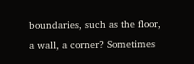boundaries, such as the floor, a wall, a corner? Sometimes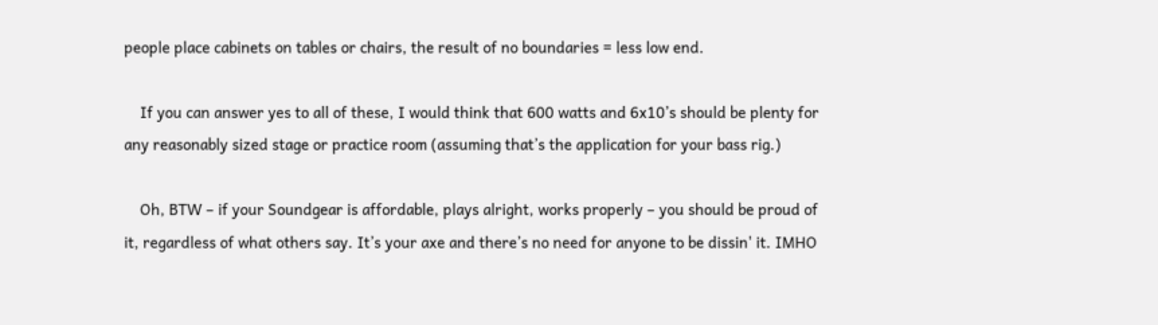people place cabinets on tables or chairs, the result of no boundaries = less low end.

    If you can answer yes to all of these, I would think that 600 watts and 6x10’s should be plenty for any reasonably sized stage or practice room (assuming that’s the application for your bass rig.)

    Oh, BTW – if your Soundgear is affordable, plays alright, works properly – you should be proud of it, regardless of what others say. It’s your axe and there’s no need for anyone to be dissin' it. IMHO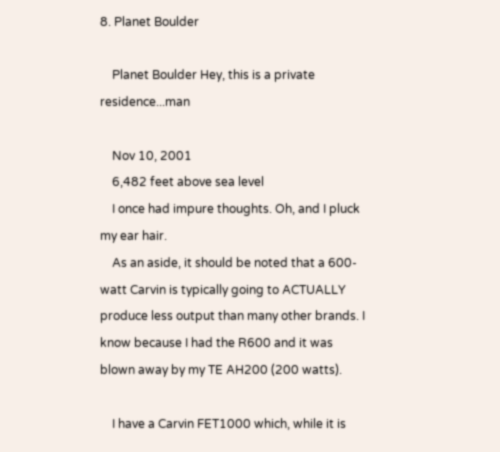8. Planet Boulder

    Planet Boulder Hey, this is a private residence...man

    Nov 10, 2001
    6,482 feet above sea level
    I once had impure thoughts. Oh, and I pluck my ear hair.
    As an aside, it should be noted that a 600-watt Carvin is typically going to ACTUALLY produce less output than many other brands. I know because I had the R600 and it was blown away by my TE AH200 (200 watts).

    I have a Carvin FET1000 which, while it is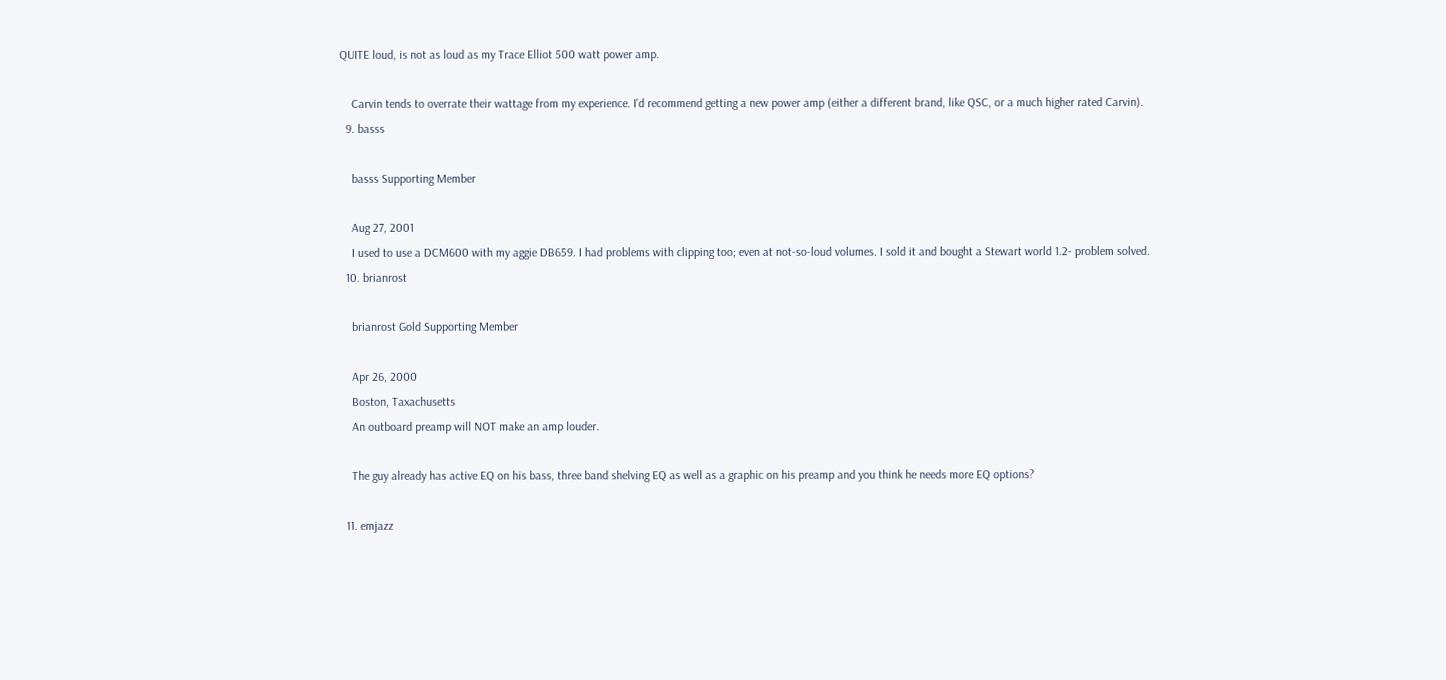QUITE loud, is not as loud as my Trace Elliot 500 watt power amp.

    Carvin tends to overrate their wattage from my experience. I'd recommend getting a new power amp (either a different brand, like QSC, or a much higher rated Carvin).
  9. basss

    basss Supporting Member

    Aug 27, 2001
    I used to use a DCM600 with my aggie DB659. I had problems with clipping too; even at not-so-loud volumes. I sold it and bought a Stewart world 1.2- problem solved.
  10. brianrost

    brianrost Gold Supporting Member

    Apr 26, 2000
    Boston, Taxachusetts
    An outboard preamp will NOT make an amp louder.

    The guy already has active EQ on his bass, three band shelving EQ as well as a graphic on his preamp and you think he needs more EQ options?

  11. emjazz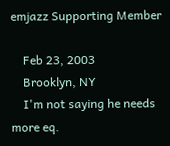emjazz Supporting Member

    Feb 23, 2003
    Brooklyn, NY
    I'm not saying he needs more eq.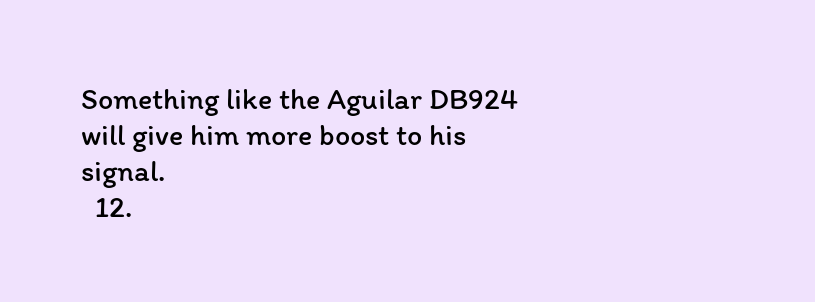Something like the Aguilar DB924 will give him more boost to his signal.
  12.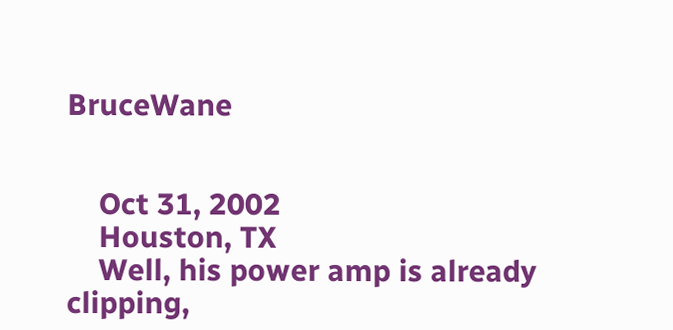BruceWane


    Oct 31, 2002
    Houston, TX
    Well, his power amp is already clipping,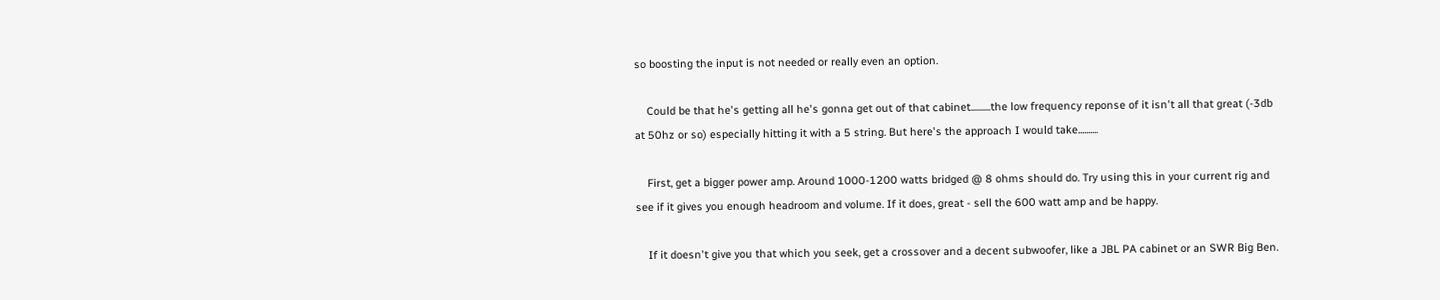so boosting the input is not needed or really even an option.

    Could be that he's getting all he's gonna get out of that cabinet..........the low frequency reponse of it isn't all that great (-3db at 50hz or so) especially hitting it with a 5 string. But here's the approach I would take..........

    First, get a bigger power amp. Around 1000-1200 watts bridged @ 8 ohms should do. Try using this in your current rig and see if it gives you enough headroom and volume. If it does, great - sell the 600 watt amp and be happy.

    If it doesn't give you that which you seek, get a crossover and a decent subwoofer, like a JBL PA cabinet or an SWR Big Ben.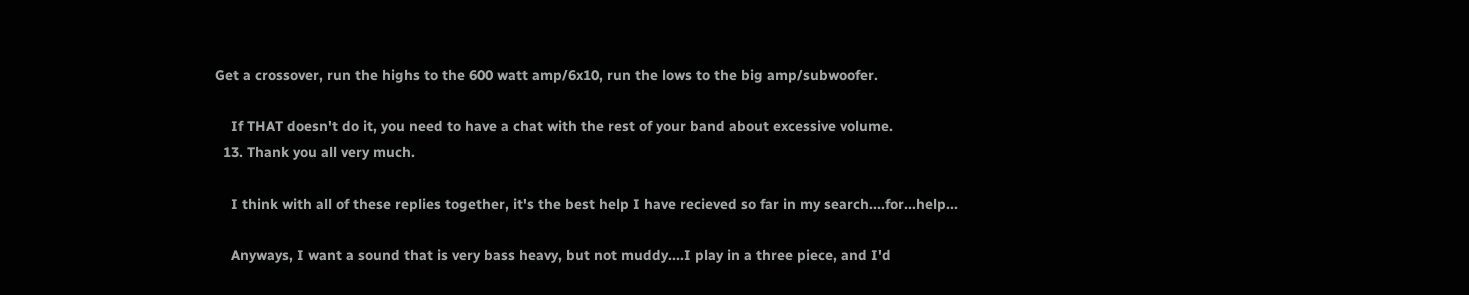Get a crossover, run the highs to the 600 watt amp/6x10, run the lows to the big amp/subwoofer.

    If THAT doesn't do it, you need to have a chat with the rest of your band about excessive volume.
  13. Thank you all very much.

    I think with all of these replies together, it's the best help I have recieved so far in my search....for...help...

    Anyways, I want a sound that is very bass heavy, but not muddy....I play in a three piece, and I'd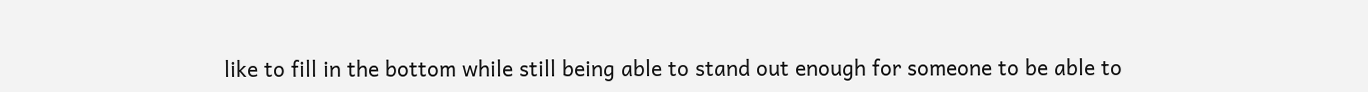like to fill in the bottom while still being able to stand out enough for someone to be able to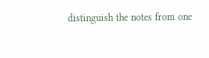distinguish the notes from one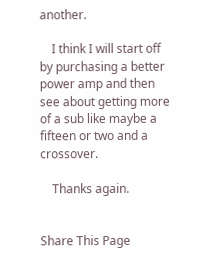another.

    I think I will start off by purchasing a better power amp and then see about getting more of a sub like maybe a fifteen or two and a crossover.

    Thanks again.


Share This Page